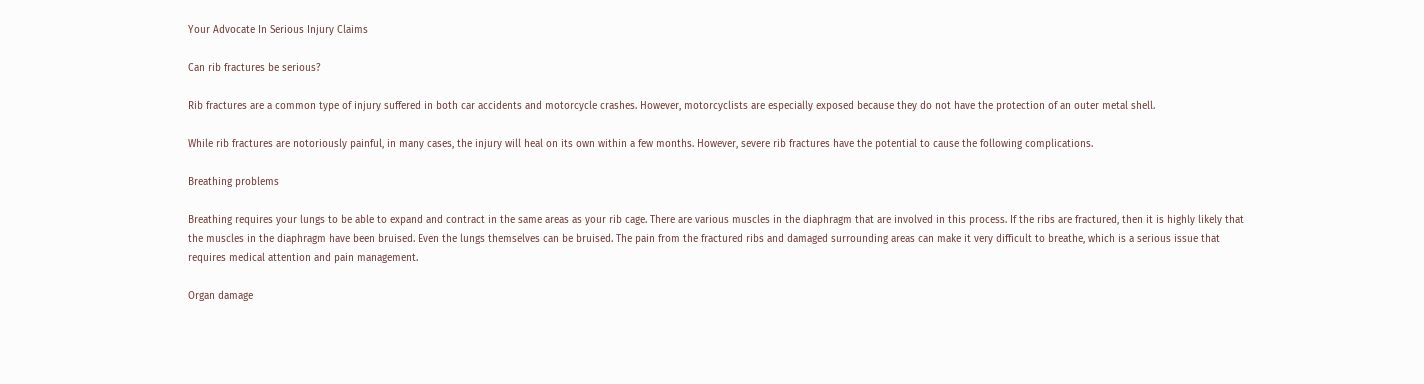Your Advocate In Serious Injury Claims

Can rib fractures be serious?

Rib fractures are a common type of injury suffered in both car accidents and motorcycle crashes. However, motorcyclists are especially exposed because they do not have the protection of an outer metal shell.

While rib fractures are notoriously painful, in many cases, the injury will heal on its own within a few months. However, severe rib fractures have the potential to cause the following complications.

Breathing problems

Breathing requires your lungs to be able to expand and contract in the same areas as your rib cage. There are various muscles in the diaphragm that are involved in this process. If the ribs are fractured, then it is highly likely that the muscles in the diaphragm have been bruised. Even the lungs themselves can be bruised. The pain from the fractured ribs and damaged surrounding areas can make it very difficult to breathe, which is a serious issue that requires medical attention and pain management.

Organ damage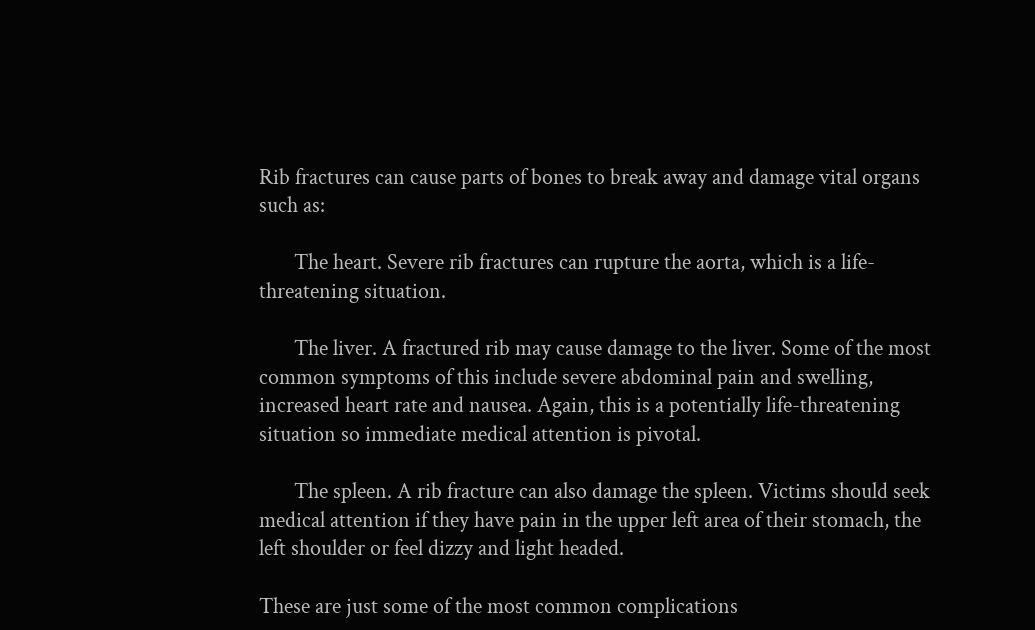Rib fractures can cause parts of bones to break away and damage vital organs such as:

       The heart. Severe rib fractures can rupture the aorta, which is a life-threatening situation.

       The liver. A fractured rib may cause damage to the liver. Some of the most common symptoms of this include severe abdominal pain and swelling, increased heart rate and nausea. Again, this is a potentially life-threatening situation so immediate medical attention is pivotal.

       The spleen. A rib fracture can also damage the spleen. Victims should seek medical attention if they have pain in the upper left area of their stomach, the left shoulder or feel dizzy and light headed.

These are just some of the most common complications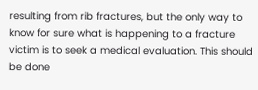resulting from rib fractures, but the only way to know for sure what is happening to a fracture victim is to seek a medical evaluation. This should be done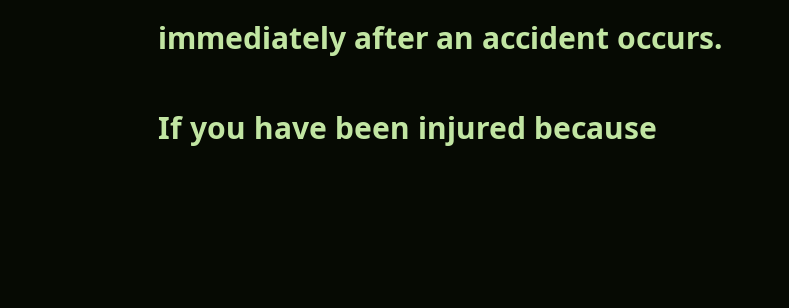immediately after an accident occurs.

If you have been injured because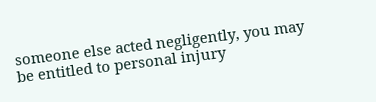someone else acted negligently, you may be entitled to personal injury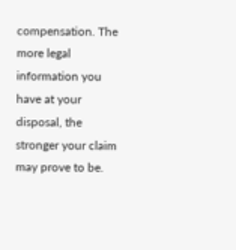compensation. The more legal information you have at your disposal, the stronger your claim may prove to be.